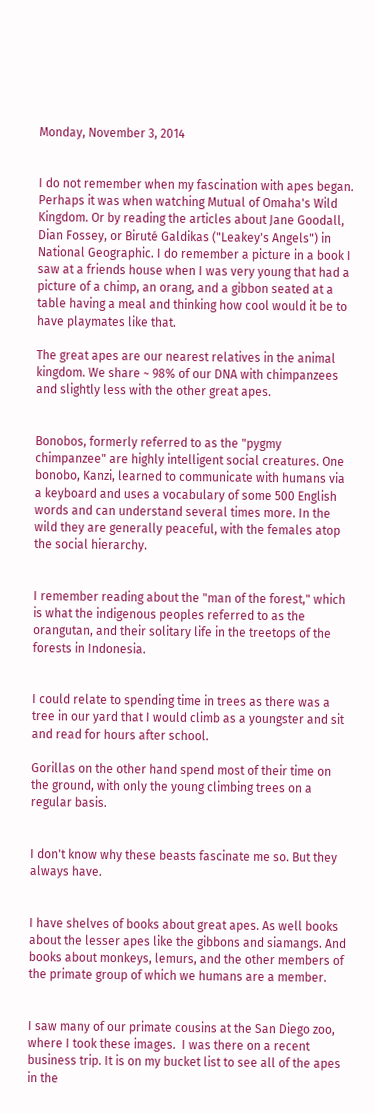Monday, November 3, 2014


I do not remember when my fascination with apes began. Perhaps it was when watching Mutual of Omaha's Wild Kingdom. Or by reading the articles about Jane Goodall, Dian Fossey, or Biruté Galdikas ("Leakey's Angels") in National Geographic. I do remember a picture in a book I saw at a friends house when I was very young that had a picture of a chimp, an orang, and a gibbon seated at a table having a meal and thinking how cool would it be to have playmates like that.

The great apes are our nearest relatives in the animal kingdom. We share ~ 98% of our DNA with chimpanzees and slightly less with the other great apes.


Bonobos, formerly referred to as the "pygmy chimpanzee" are highly intelligent social creatures. One bonobo, Kanzi, learned to communicate with humans via a keyboard and uses a vocabulary of some 500 English words and can understand several times more. In the wild they are generally peaceful, with the females atop the social hierarchy.


I remember reading about the "man of the forest," which is what the indigenous peoples referred to as the orangutan, and their solitary life in the treetops of the forests in Indonesia.


I could relate to spending time in trees as there was a tree in our yard that I would climb as a youngster and sit and read for hours after school.

Gorillas on the other hand spend most of their time on the ground, with only the young climbing trees on a regular basis.


I don't know why these beasts fascinate me so. But they always have.


I have shelves of books about great apes. As well books about the lesser apes like the gibbons and siamangs. And books about monkeys, lemurs, and the other members of the primate group of which we humans are a member.


I saw many of our primate cousins at the San Diego zoo, where I took these images.  I was there on a recent business trip. It is on my bucket list to see all of the apes in the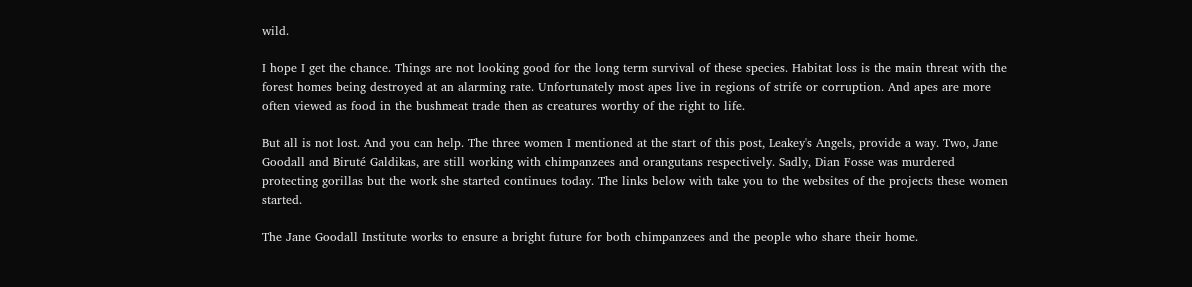wild.

I hope I get the chance. Things are not looking good for the long term survival of these species. Habitat loss is the main threat with the forest homes being destroyed at an alarming rate. Unfortunately most apes live in regions of strife or corruption. And apes are more often viewed as food in the bushmeat trade then as creatures worthy of the right to life.

But all is not lost. And you can help. The three women I mentioned at the start of this post, Leakey's Angels, provide a way. Two, Jane Goodall and Biruté Galdikas, are still working with chimpanzees and orangutans respectively. Sadly, Dian Fosse was murdered protecting gorillas but the work she started continues today. The links below with take you to the websites of the projects these women started.

The Jane Goodall Institute works to ensure a bright future for both chimpanzees and the people who share their home.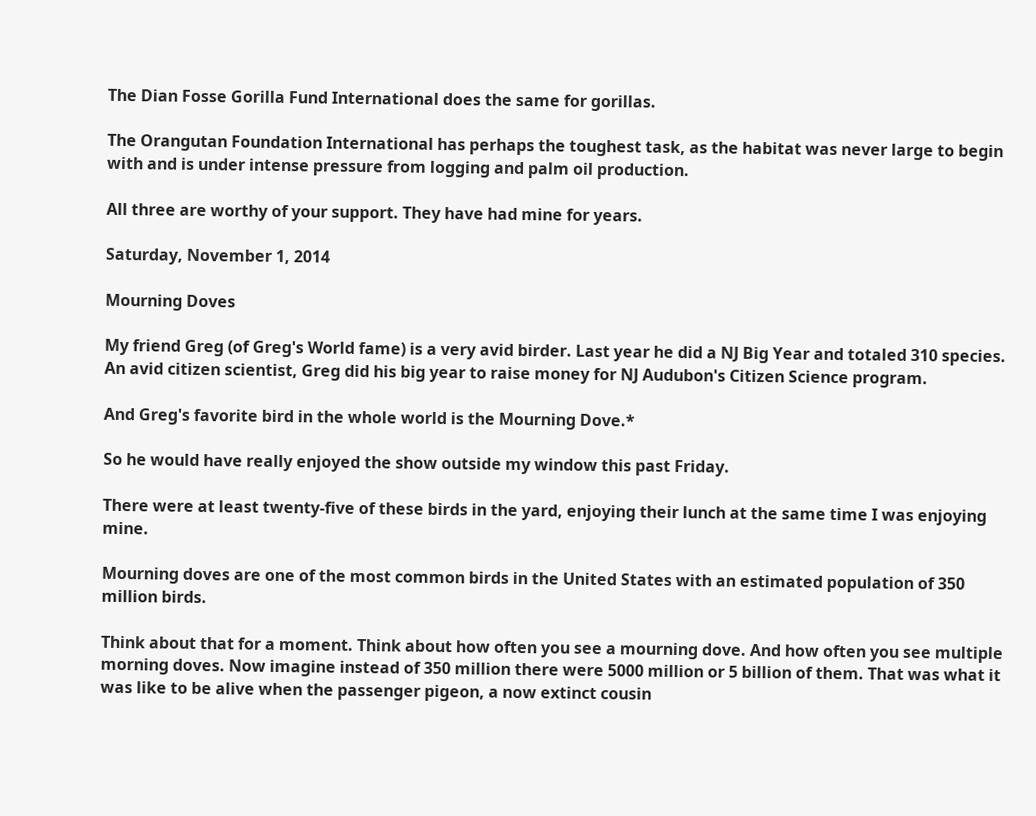The Dian Fosse Gorilla Fund International does the same for gorillas.

The Orangutan Foundation International has perhaps the toughest task, as the habitat was never large to begin with and is under intense pressure from logging and palm oil production.

All three are worthy of your support. They have had mine for years.

Saturday, November 1, 2014

Mourning Doves

My friend Greg (of Greg's World fame) is a very avid birder. Last year he did a NJ Big Year and totaled 310 species. An avid citizen scientist, Greg did his big year to raise money for NJ Audubon's Citizen Science program.

And Greg's favorite bird in the whole world is the Mourning Dove.*

So he would have really enjoyed the show outside my window this past Friday.

There were at least twenty-five of these birds in the yard, enjoying their lunch at the same time I was enjoying mine.

Mourning doves are one of the most common birds in the United States with an estimated population of 350 million birds.

Think about that for a moment. Think about how often you see a mourning dove. And how often you see multiple morning doves. Now imagine instead of 350 million there were 5000 million or 5 billion of them. That was what it was like to be alive when the passenger pigeon, a now extinct cousin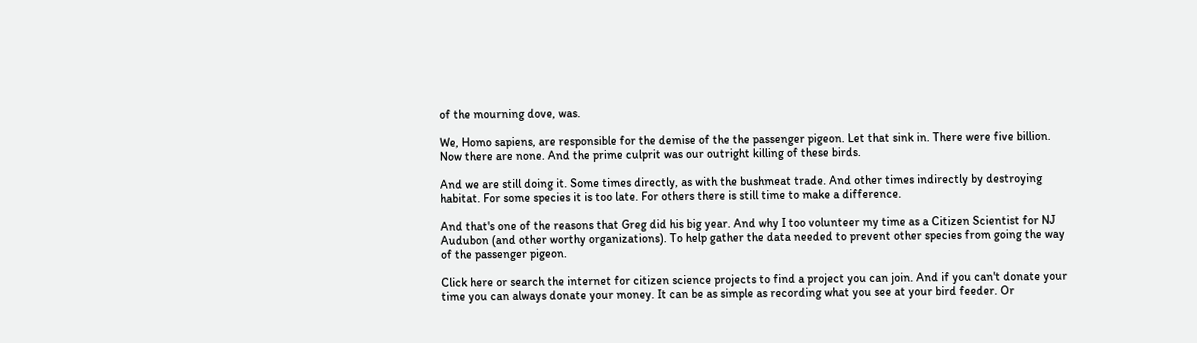of the mourning dove, was.

We, Homo sapiens, are responsible for the demise of the the passenger pigeon. Let that sink in. There were five billion. Now there are none. And the prime culprit was our outright killing of these birds.

And we are still doing it. Some times directly, as with the bushmeat trade. And other times indirectly by destroying habitat. For some species it is too late. For others there is still time to make a difference.

And that's one of the reasons that Greg did his big year. And why I too volunteer my time as a Citizen Scientist for NJ Audubon (and other worthy organizations). To help gather the data needed to prevent other species from going the way of the passenger pigeon.

Click here or search the internet for citizen science projects to find a project you can join. And if you can't donate your time you can always donate your money. It can be as simple as recording what you see at your bird feeder. Or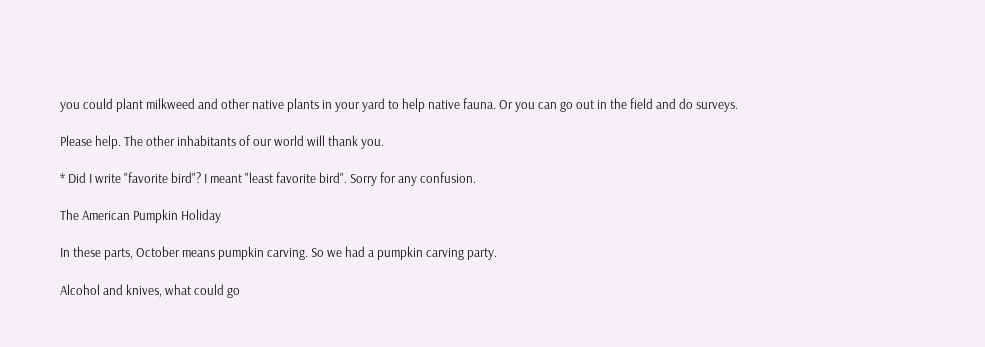you could plant milkweed and other native plants in your yard to help native fauna. Or you can go out in the field and do surveys.

Please help. The other inhabitants of our world will thank you.

* Did I write "favorite bird"? I meant "least favorite bird". Sorry for any confusion.

The American Pumpkin Holiday

In these parts, October means pumpkin carving. So we had a pumpkin carving party.

Alcohol and knives, what could go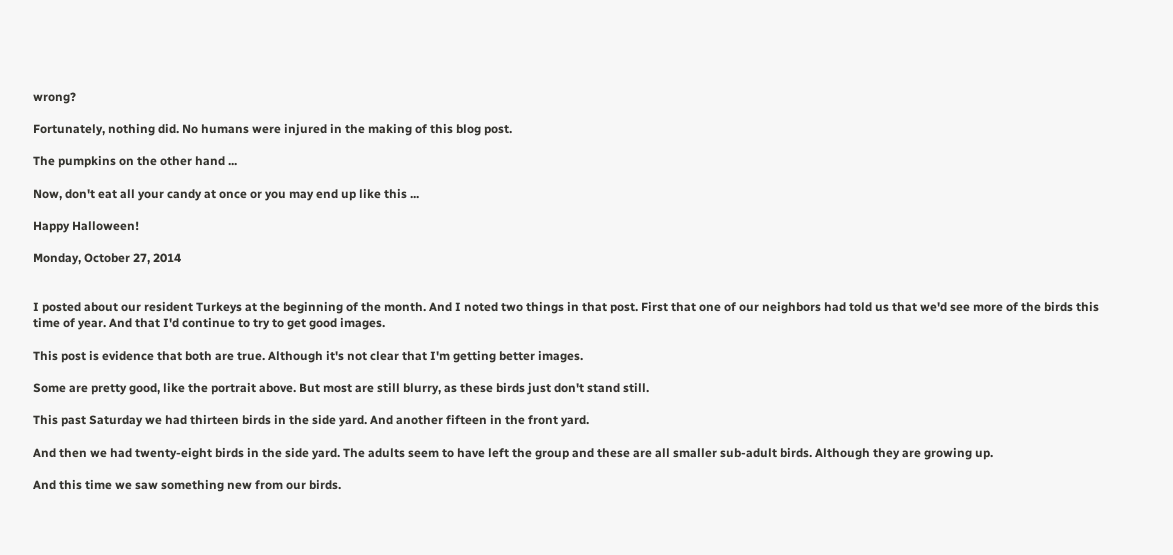wrong?

Fortunately, nothing did. No humans were injured in the making of this blog post.

The pumpkins on the other hand ...

Now, don't eat all your candy at once or you may end up like this ...

Happy Halloween!

Monday, October 27, 2014


I posted about our resident Turkeys at the beginning of the month. And I noted two things in that post. First that one of our neighbors had told us that we'd see more of the birds this time of year. And that I'd continue to try to get good images.

This post is evidence that both are true. Although it's not clear that I'm getting better images.

Some are pretty good, like the portrait above. But most are still blurry, as these birds just don't stand still.

This past Saturday we had thirteen birds in the side yard. And another fifteen in the front yard.

And then we had twenty-eight birds in the side yard. The adults seem to have left the group and these are all smaller sub-adult birds. Although they are growing up.

And this time we saw something new from our birds.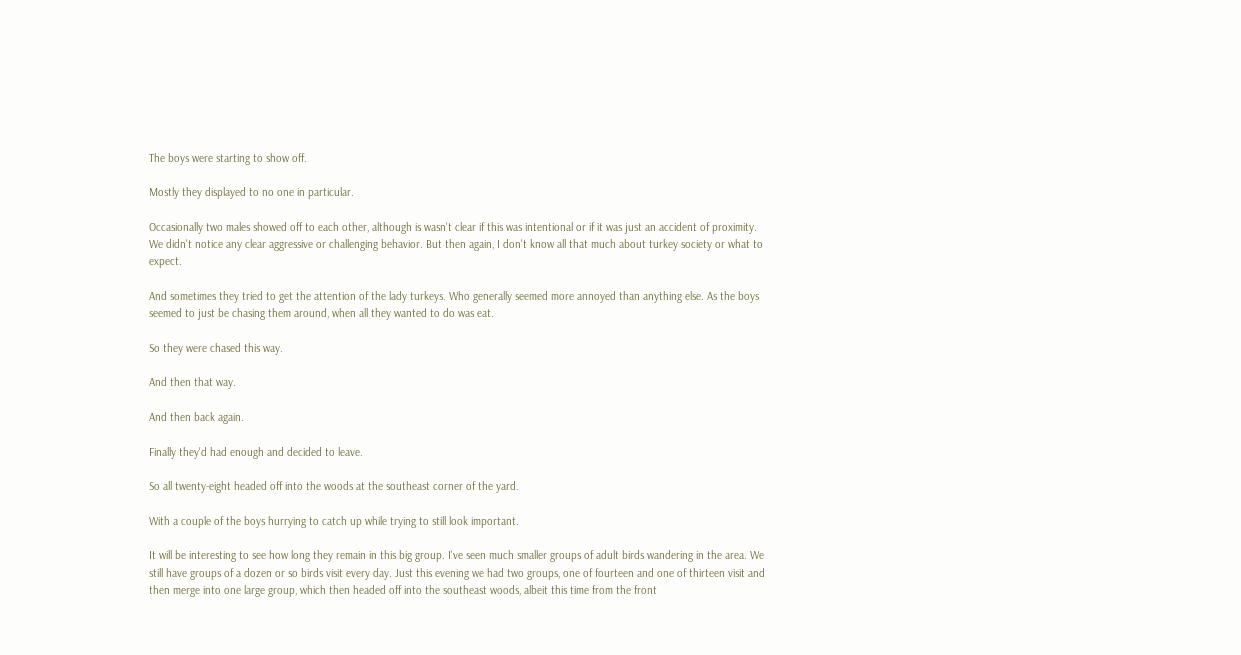The boys were starting to show off.

Mostly they displayed to no one in particular.

Occasionally two males showed off to each other, although is wasn't clear if this was intentional or if it was just an accident of proximity. We didn't notice any clear aggressive or challenging behavior. But then again, I don't know all that much about turkey society or what to expect.

And sometimes they tried to get the attention of the lady turkeys. Who generally seemed more annoyed than anything else. As the boys seemed to just be chasing them around, when all they wanted to do was eat.

So they were chased this way.

And then that way.

And then back again.

Finally they'd had enough and decided to leave.

So all twenty-eight headed off into the woods at the southeast corner of the yard.

With a couple of the boys hurrying to catch up while trying to still look important.

It will be interesting to see how long they remain in this big group. I've seen much smaller groups of adult birds wandering in the area. We still have groups of a dozen or so birds visit every day. Just this evening we had two groups, one of fourteen and one of thirteen visit and then merge into one large group, which then headed off into the southeast woods, albeit this time from the front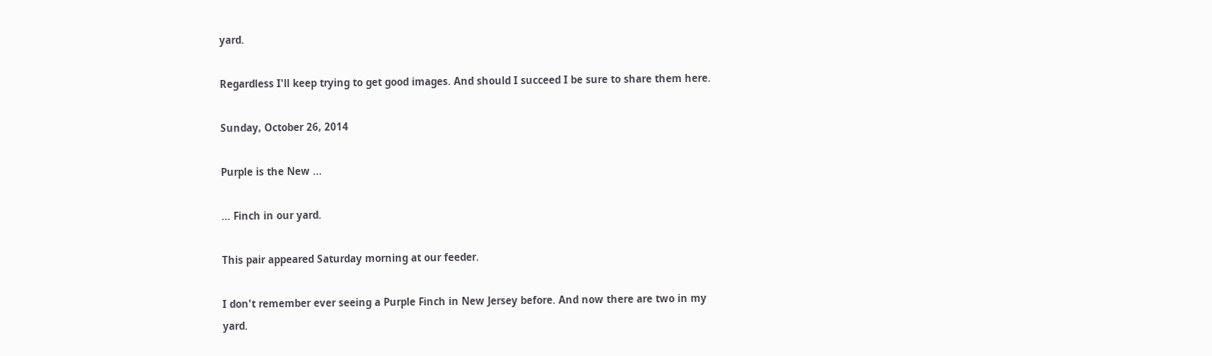yard.

Regardless I'll keep trying to get good images. And should I succeed I be sure to share them here.

Sunday, October 26, 2014

Purple is the New ...

... Finch in our yard.

This pair appeared Saturday morning at our feeder.

I don't remember ever seeing a Purple Finch in New Jersey before. And now there are two in my yard.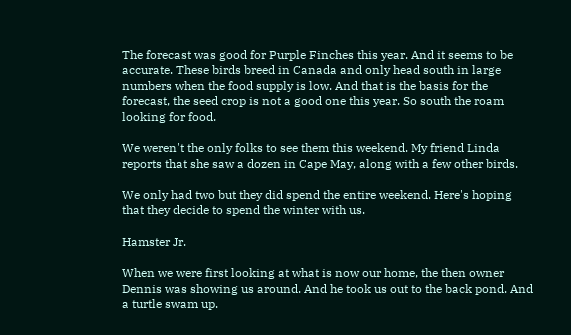The forecast was good for Purple Finches this year. And it seems to be accurate. These birds breed in Canada and only head south in large numbers when the food supply is low. And that is the basis for the forecast, the seed crop is not a good one this year. So south the roam looking for food.

We weren't the only folks to see them this weekend. My friend Linda reports that she saw a dozen in Cape May, along with a few other birds.

We only had two but they did spend the entire weekend. Here's hoping that they decide to spend the winter with us.

Hamster Jr.

When we were first looking at what is now our home, the then owner Dennis was showing us around. And he took us out to the back pond. And a turtle swam up.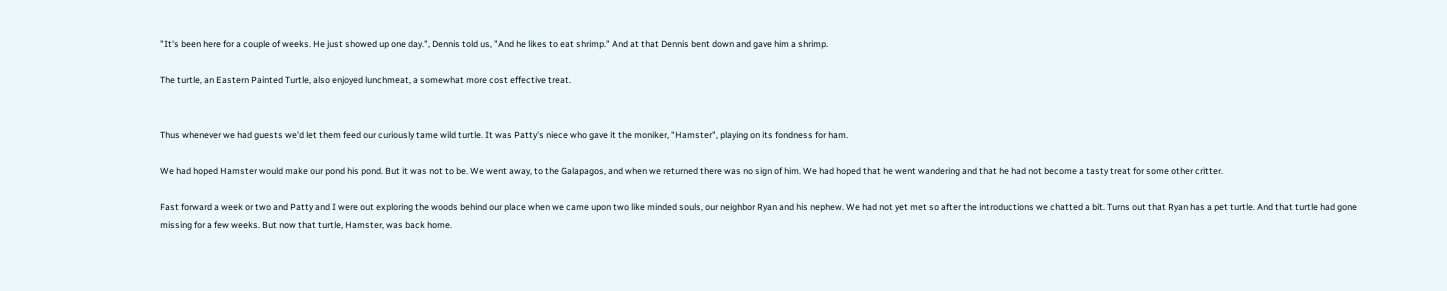"It's been here for a couple of weeks. He just showed up one day.", Dennis told us, "And he likes to eat shrimp." And at that Dennis bent down and gave him a shrimp.

The turtle, an Eastern Painted Turtle, also enjoyed lunchmeat, a somewhat more cost effective treat.


Thus whenever we had guests we'd let them feed our curiously tame wild turtle. It was Patty's niece who gave it the moniker, "Hamster", playing on its fondness for ham.

We had hoped Hamster would make our pond his pond. But it was not to be. We went away, to the Galapagos, and when we returned there was no sign of him. We had hoped that he went wandering and that he had not become a tasty treat for some other critter.

Fast forward a week or two and Patty and I were out exploring the woods behind our place when we came upon two like minded souls, our neighbor Ryan and his nephew. We had not yet met so after the introductions we chatted a bit. Turns out that Ryan has a pet turtle. And that turtle had gone missing for a few weeks. But now that turtle, Hamster, was back home.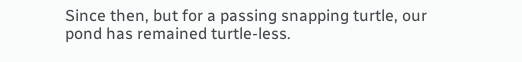Since then, but for a passing snapping turtle, our pond has remained turtle-less.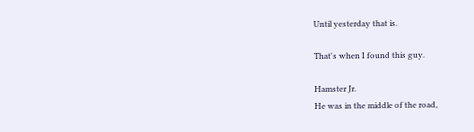Until yesterday that is.

That's when I found this guy.

Hamster Jr.
He was in the middle of the road,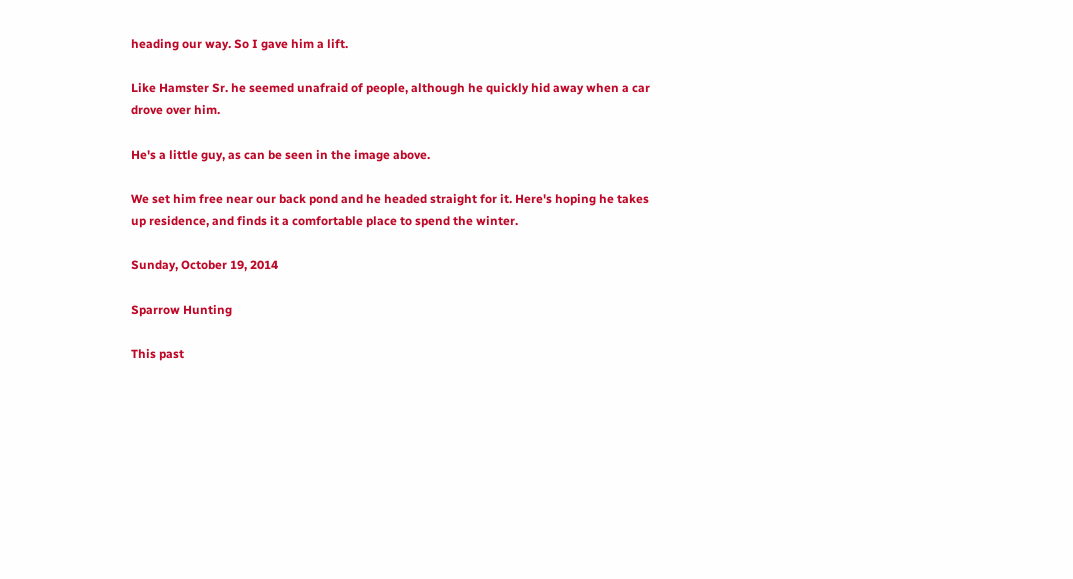heading our way. So I gave him a lift.

Like Hamster Sr. he seemed unafraid of people, although he quickly hid away when a car drove over him.

He's a little guy, as can be seen in the image above.

We set him free near our back pond and he headed straight for it. Here's hoping he takes up residence, and finds it a comfortable place to spend the winter.

Sunday, October 19, 2014

Sparrow Hunting

This past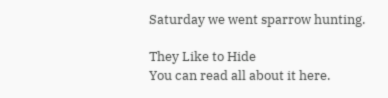Saturday we went sparrow hunting.

They Like to Hide
You can read all about it here.